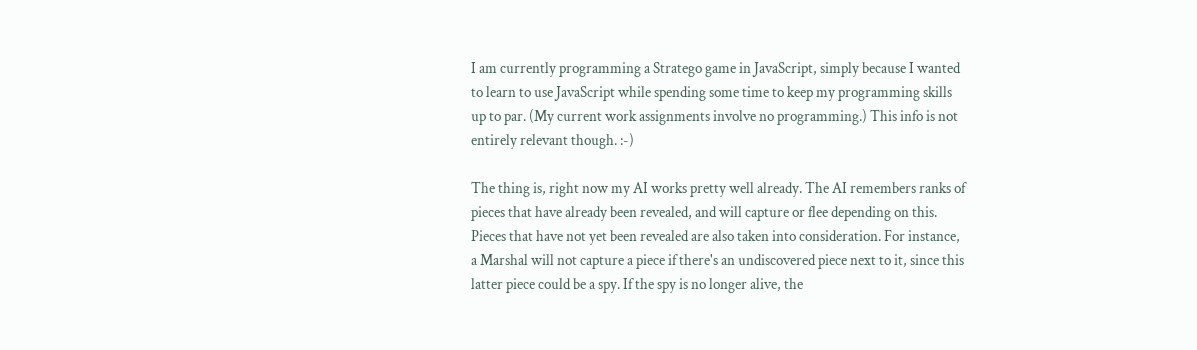I am currently programming a Stratego game in JavaScript, simply because I wanted to learn to use JavaScript while spending some time to keep my programming skills up to par. (My current work assignments involve no programming.) This info is not entirely relevant though. :-)

The thing is, right now my AI works pretty well already. The AI remembers ranks of pieces that have already been revealed, and will capture or flee depending on this. Pieces that have not yet been revealed are also taken into consideration. For instance, a Marshal will not capture a piece if there's an undiscovered piece next to it, since this latter piece could be a spy. If the spy is no longer alive, the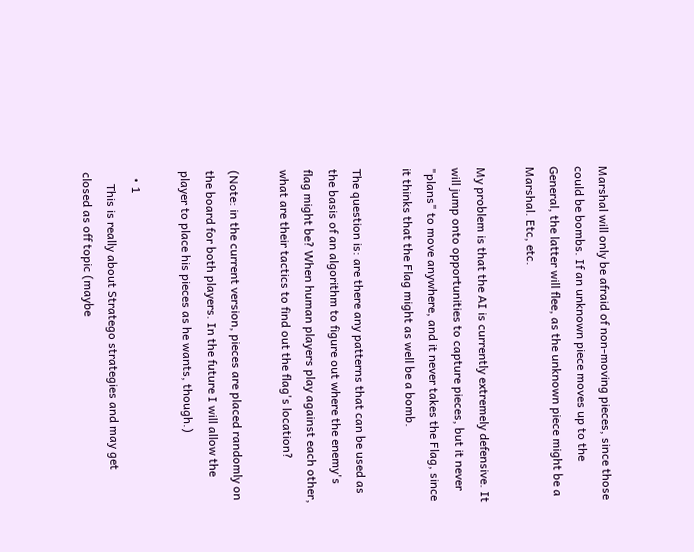Marshal will only be afraid of non-moving pieces, since those could be bombs. If an unknown piece moves up to the General, the latter will flee, as the unknown piece might be a Marshal. Etc, etc.

My problem is that the AI is currently extremely defensive. It will jump onto opportunities to capture pieces, but it never "plans" to move anywhere, and it never takes the Flag, since it thinks that the Flag might as well be a bomb.

The question is: are there any patterns that can be used as the basis of an algorithm to figure out where the enemy's flag might be? When human players play against each other, what are their tactics to find out the flag's location?

(Note: in the current version, pieces are placed randomly on the board for both players. In the future I will allow the player to place his pieces as he wants, though.)

  • 1
    This is really about Stratego strategies and may get closed as off topic (maybe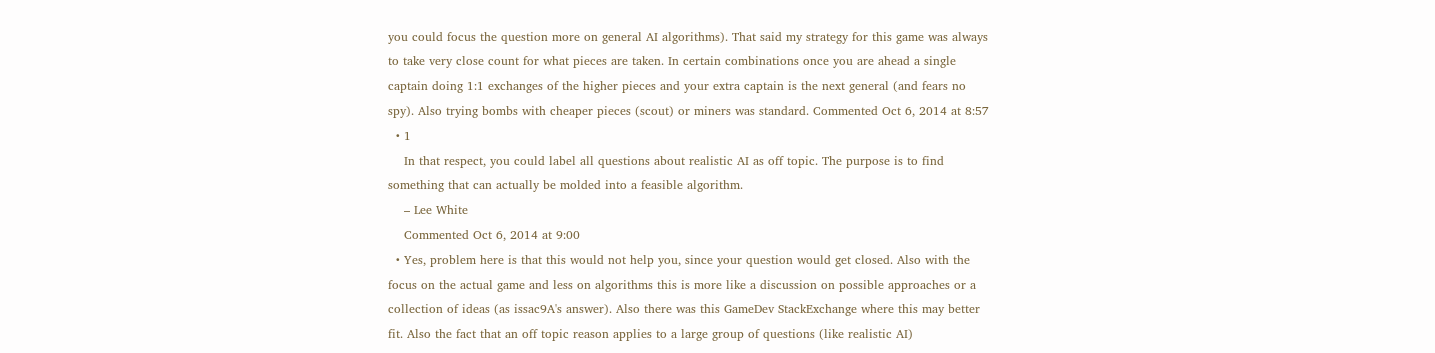you could focus the question more on general AI algorithms). That said my strategy for this game was always to take very close count for what pieces are taken. In certain combinations once you are ahead a single captain doing 1:1 exchanges of the higher pieces and your extra captain is the next general (and fears no spy). Also trying bombs with cheaper pieces (scout) or miners was standard. Commented Oct 6, 2014 at 8:57
  • 1
    In that respect, you could label all questions about realistic AI as off topic. The purpose is to find something that can actually be molded into a feasible algorithm.
    – Lee White
    Commented Oct 6, 2014 at 9:00
  • Yes, problem here is that this would not help you, since your question would get closed. Also with the focus on the actual game and less on algorithms this is more like a discussion on possible approaches or a collection of ideas (as issac9A's answer). Also there was this GameDev StackExchange where this may better fit. Also the fact that an off topic reason applies to a large group of questions (like realistic AI)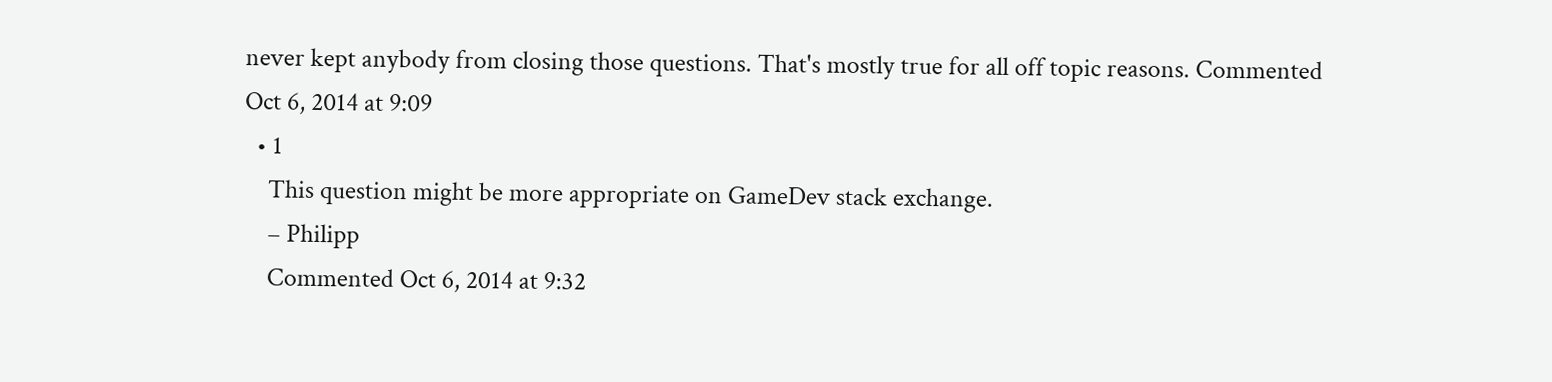never kept anybody from closing those questions. That's mostly true for all off topic reasons. Commented Oct 6, 2014 at 9:09
  • 1
    This question might be more appropriate on GameDev stack exchange.
    – Philipp
    Commented Oct 6, 2014 at 9:32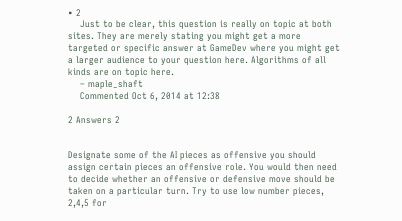• 2
    Just to be clear, this question is really on topic at both sites. They are merely stating you might get a more targeted or specific answer at GameDev where you might get a larger audience to your question here. Algorithms of all kinds are on topic here.
    – maple_shaft
    Commented Oct 6, 2014 at 12:38

2 Answers 2


Designate some of the AI pieces as offensive you should assign certain pieces an offensive role. You would then need to decide whether an offensive or defensive move should be taken on a particular turn. Try to use low number pieces, 2,4,5 for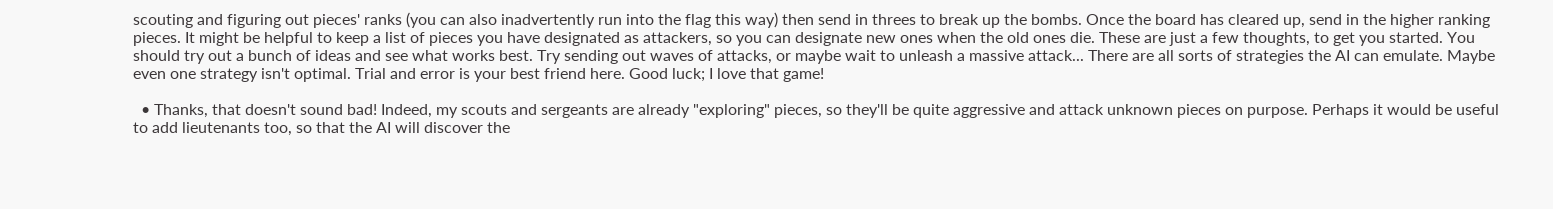scouting and figuring out pieces' ranks (you can also inadvertently run into the flag this way) then send in threes to break up the bombs. Once the board has cleared up, send in the higher ranking pieces. It might be helpful to keep a list of pieces you have designated as attackers, so you can designate new ones when the old ones die. These are just a few thoughts, to get you started. You should try out a bunch of ideas and see what works best. Try sending out waves of attacks, or maybe wait to unleash a massive attack... There are all sorts of strategies the AI can emulate. Maybe even one strategy isn't optimal. Trial and error is your best friend here. Good luck; I love that game!

  • Thanks, that doesn't sound bad! Indeed, my scouts and sergeants are already "exploring" pieces, so they'll be quite aggressive and attack unknown pieces on purpose. Perhaps it would be useful to add lieutenants too, so that the AI will discover the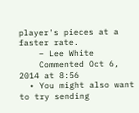player's pieces at a faster rate.
    – Lee White
    Commented Oct 6, 2014 at 8:56
  • You might also want to try sending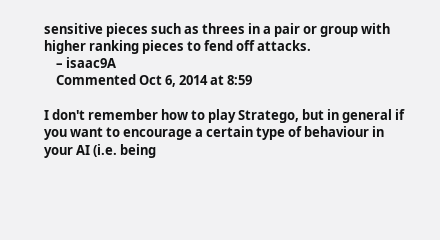sensitive pieces such as threes in a pair or group with higher ranking pieces to fend off attacks.
    – isaac9A
    Commented Oct 6, 2014 at 8:59

I don't remember how to play Stratego, but in general if you want to encourage a certain type of behaviour in your AI (i.e. being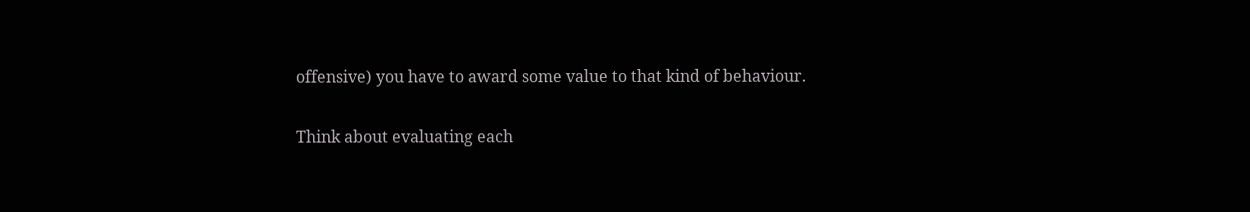offensive) you have to award some value to that kind of behaviour.

Think about evaluating each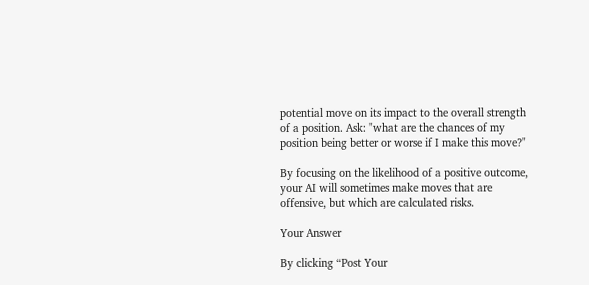potential move on its impact to the overall strength of a position. Ask: "what are the chances of my position being better or worse if I make this move?"

By focusing on the likelihood of a positive outcome, your AI will sometimes make moves that are offensive, but which are calculated risks.

Your Answer

By clicking “Post Your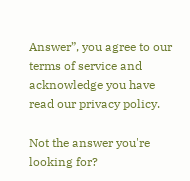Answer”, you agree to our terms of service and acknowledge you have read our privacy policy.

Not the answer you're looking for?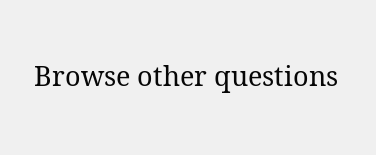Browse other questions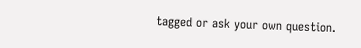tagged or ask your own question.